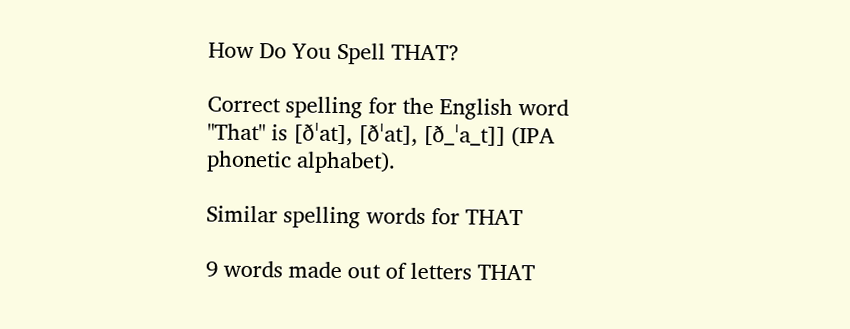How Do You Spell THAT?

Correct spelling for the English word "That" is [ðˈat], [ðˈat], [ð_ˈa_t]] (IPA phonetic alphabet).

Similar spelling words for THAT

9 words made out of letters THAT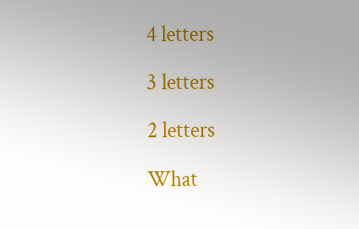4 letters

3 letters

2 letters

What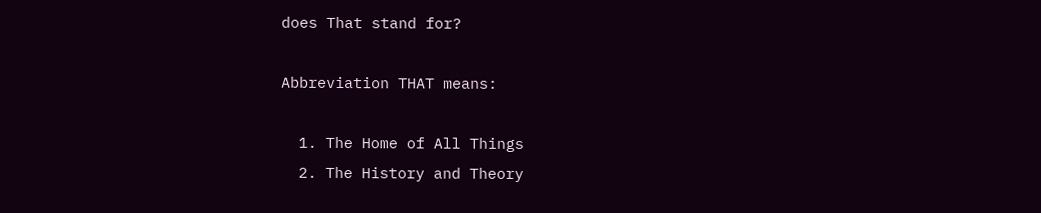does That stand for?

Abbreviation THAT means:

  1. The Home of All Things
  2. The History and Theory